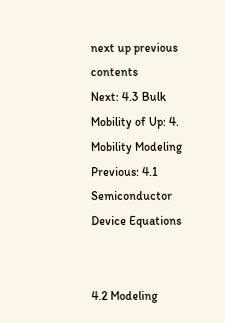next up previous contents
Next: 4.3 Bulk Mobility of Up: 4. Mobility Modeling Previous: 4.1 Semiconductor Device Equations


4.2 Modeling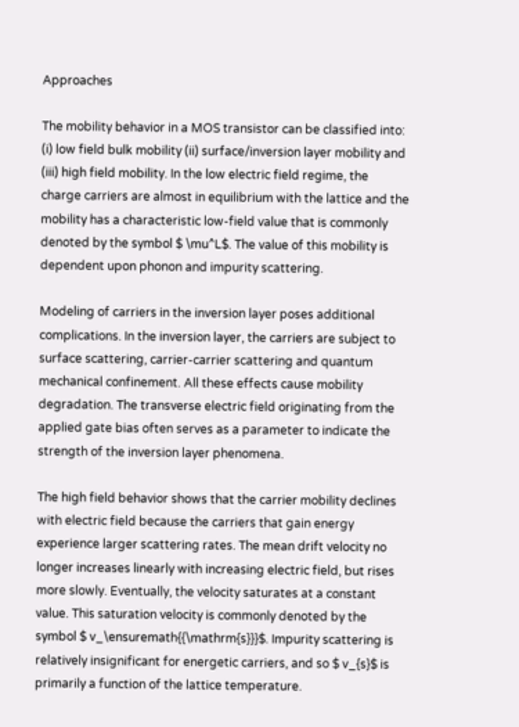Approaches

The mobility behavior in a MOS transistor can be classified into: (i) low field bulk mobility (ii) surface/inversion layer mobility and (iii) high field mobility. In the low electric field regime, the charge carriers are almost in equilibrium with the lattice and the mobility has a characteristic low-field value that is commonly denoted by the symbol $ \mu^L$. The value of this mobility is dependent upon phonon and impurity scattering.

Modeling of carriers in the inversion layer poses additional complications. In the inversion layer, the carriers are subject to surface scattering, carrier-carrier scattering and quantum mechanical confinement. All these effects cause mobility degradation. The transverse electric field originating from the applied gate bias often serves as a parameter to indicate the strength of the inversion layer phenomena.

The high field behavior shows that the carrier mobility declines with electric field because the carriers that gain energy experience larger scattering rates. The mean drift velocity no longer increases linearly with increasing electric field, but rises more slowly. Eventually, the velocity saturates at a constant value. This saturation velocity is commonly denoted by the symbol $ v_\ensuremath{{\mathrm{s}}}$. Impurity scattering is relatively insignificant for energetic carriers, and so $ v_{s}$ is primarily a function of the lattice temperature.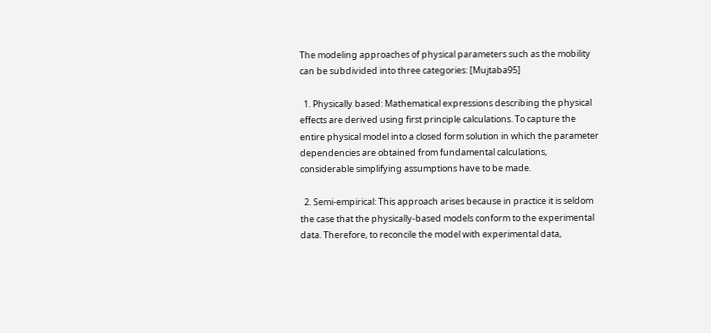The modeling approaches of physical parameters such as the mobility can be subdivided into three categories: [Mujtaba95]

  1. Physically based: Mathematical expressions describing the physical effects are derived using first principle calculations. To capture the entire physical model into a closed form solution in which the parameter dependencies are obtained from fundamental calculations, considerable simplifying assumptions have to be made.

  2. Semi-empirical: This approach arises because in practice it is seldom the case that the physically-based models conform to the experimental data. Therefore, to reconcile the model with experimental data,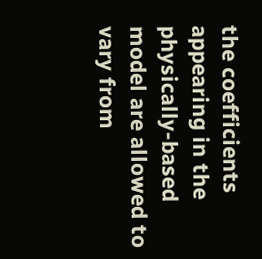the coefficients appearing in the physically-based model are allowed to vary from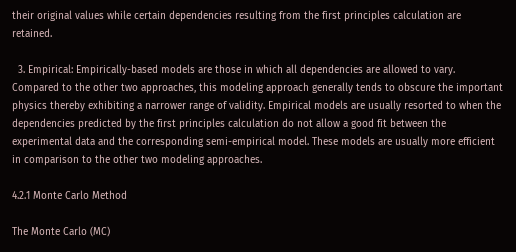their original values while certain dependencies resulting from the first principles calculation are retained.

  3. Empirical: Empirically-based models are those in which all dependencies are allowed to vary. Compared to the other two approaches, this modeling approach generally tends to obscure the important physics thereby exhibiting a narrower range of validity. Empirical models are usually resorted to when the dependencies predicted by the first principles calculation do not allow a good fit between the experimental data and the corresponding semi-empirical model. These models are usually more efficient in comparison to the other two modeling approaches.

4.2.1 Monte Carlo Method

The Monte Carlo (MC)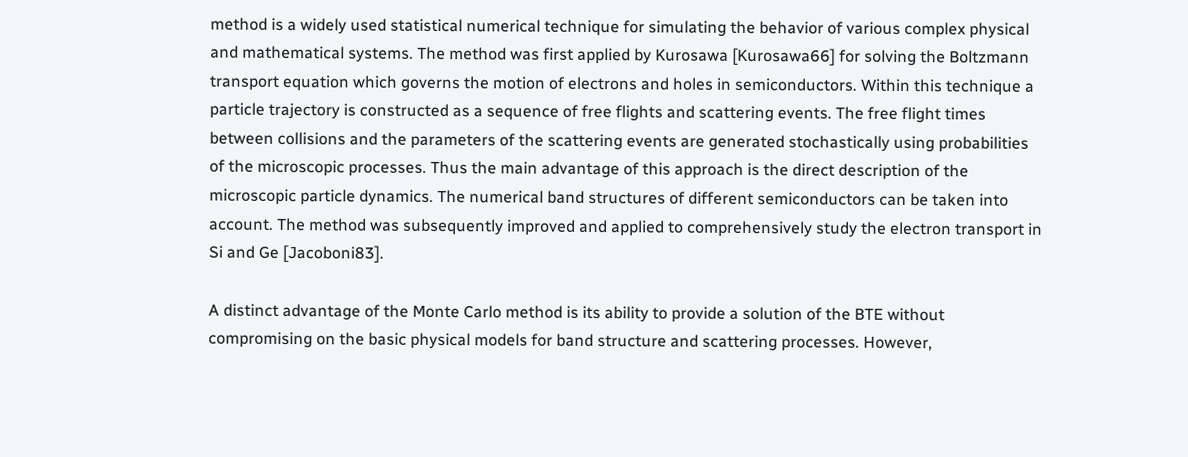method is a widely used statistical numerical technique for simulating the behavior of various complex physical and mathematical systems. The method was first applied by Kurosawa [Kurosawa66] for solving the Boltzmann transport equation which governs the motion of electrons and holes in semiconductors. Within this technique a particle trajectory is constructed as a sequence of free flights and scattering events. The free flight times between collisions and the parameters of the scattering events are generated stochastically using probabilities of the microscopic processes. Thus the main advantage of this approach is the direct description of the microscopic particle dynamics. The numerical band structures of different semiconductors can be taken into account. The method was subsequently improved and applied to comprehensively study the electron transport in Si and Ge [Jacoboni83].

A distinct advantage of the Monte Carlo method is its ability to provide a solution of the BTE without compromising on the basic physical models for band structure and scattering processes. However,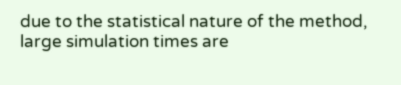due to the statistical nature of the method, large simulation times are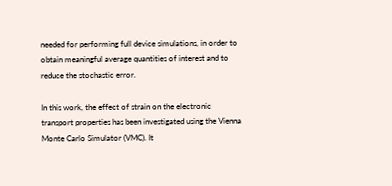needed for performing full device simulations, in order to obtain meaningful average quantities of interest and to reduce the stochastic error.

In this work, the effect of strain on the electronic transport properties has been investigated using the Vienna Monte Carlo Simulator (VMC). It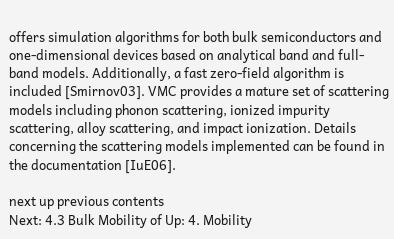offers simulation algorithms for both bulk semiconductors and one-dimensional devices based on analytical band and full-band models. Additionally, a fast zero-field algorithm is included [Smirnov03]. VMC provides a mature set of scattering models including phonon scattering, ionized impurity scattering, alloy scattering, and impact ionization. Details concerning the scattering models implemented can be found in the documentation [IuE06].

next up previous contents
Next: 4.3 Bulk Mobility of Up: 4. Mobility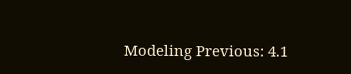Modeling Previous: 4.1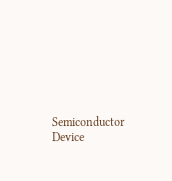Semiconductor Device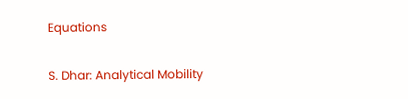Equations

S. Dhar: Analytical Mobility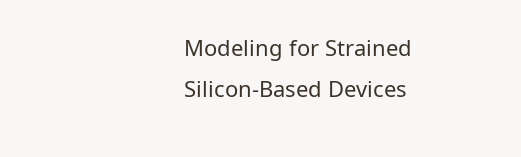Modeling for Strained Silicon-Based Devices